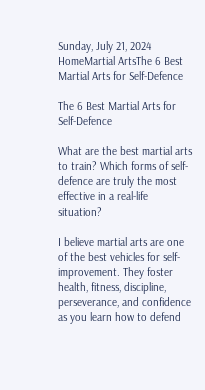Sunday, July 21, 2024
HomeMartial ArtsThe 6 Best Martial Arts for Self-Defence

The 6 Best Martial Arts for Self-Defence

What are the best martial arts to train? Which forms of self-defence are truly the most effective in a real-life situation?

I believe martial arts are one of the best vehicles for self-improvement. They foster health, fitness, discipline, perseverance, and confidence as you learn how to defend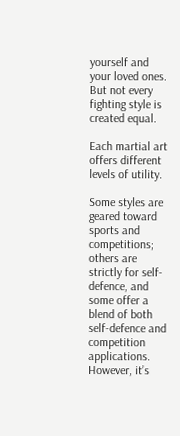yourself and your loved ones. But not every fighting style is created equal.

Each martial art offers different levels of utility.

Some styles are geared toward sports and competitions; others are strictly for self-defence, and some offer a blend of both self-defence and competition applications. However, it’s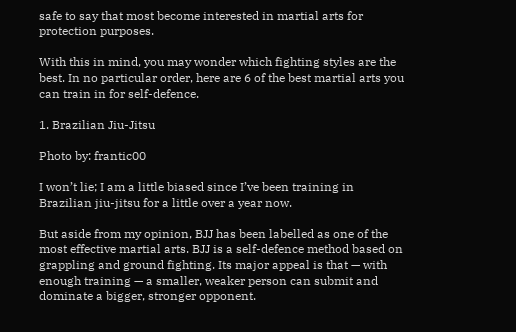safe to say that most become interested in martial arts for protection purposes.

With this in mind, you may wonder which fighting styles are the best. In no particular order, here are 6 of the best martial arts you can train in for self-defence.

1. Brazilian Jiu-Jitsu

Photo by: frantic00

I won’t lie; I am a little biased since I’ve been training in Brazilian jiu-jitsu for a little over a year now.

But aside from my opinion, BJJ has been labelled as one of the most effective martial arts. BJJ is a self-defence method based on grappling and ground fighting. Its major appeal is that — with enough training — a smaller, weaker person can submit and dominate a bigger, stronger opponent.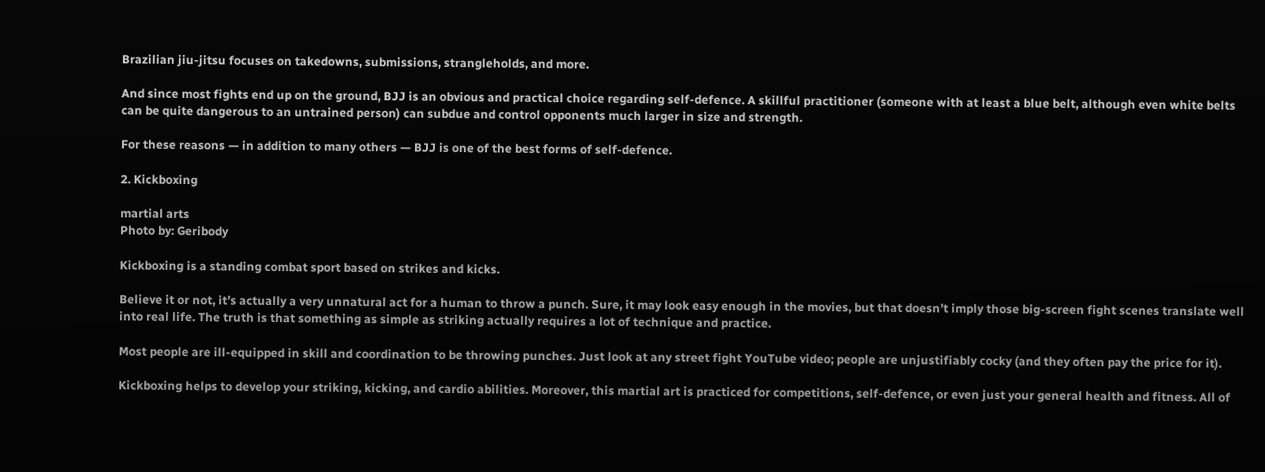Brazilian jiu-jitsu focuses on takedowns, submissions, strangleholds, and more.

And since most fights end up on the ground, BJJ is an obvious and practical choice regarding self-defence. A skillful practitioner (someone with at least a blue belt, although even white belts can be quite dangerous to an untrained person) can subdue and control opponents much larger in size and strength.

For these reasons — in addition to many others — BJJ is one of the best forms of self-defence.

2. Kickboxing

martial arts
Photo by: Geribody

Kickboxing is a standing combat sport based on strikes and kicks.

Believe it or not, it’s actually a very unnatural act for a human to throw a punch. Sure, it may look easy enough in the movies, but that doesn’t imply those big-screen fight scenes translate well into real life. The truth is that something as simple as striking actually requires a lot of technique and practice.

Most people are ill-equipped in skill and coordination to be throwing punches. Just look at any street fight YouTube video; people are unjustifiably cocky (and they often pay the price for it).

Kickboxing helps to develop your striking, kicking, and cardio abilities. Moreover, this martial art is practiced for competitions, self-defence, or even just your general health and fitness. All of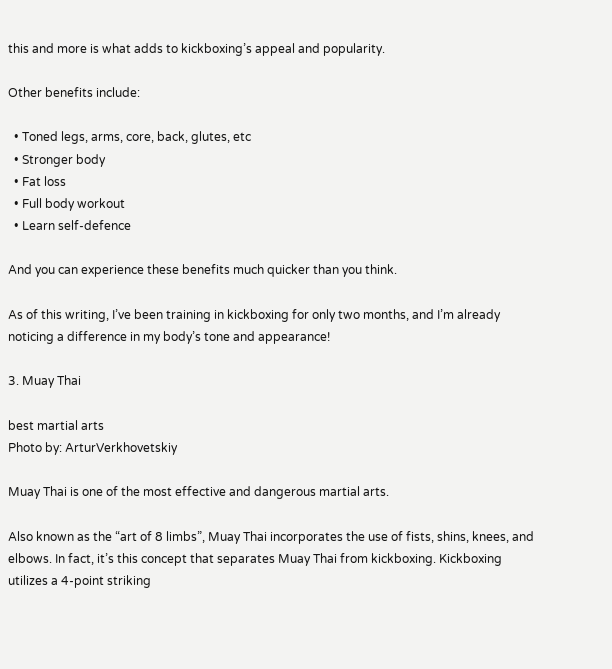this and more is what adds to kickboxing’s appeal and popularity.

Other benefits include:

  • Toned legs, arms, core, back, glutes, etc
  • Stronger body
  • Fat loss
  • Full body workout
  • Learn self-defence

And you can experience these benefits much quicker than you think.

As of this writing, I’ve been training in kickboxing for only two months, and I’m already noticing a difference in my body’s tone and appearance!

3. Muay Thai

best martial arts
Photo by: ArturVerkhovetskiy

Muay Thai is one of the most effective and dangerous martial arts.

Also known as the “art of 8 limbs”, Muay Thai incorporates the use of fists, shins, knees, and elbows. In fact, it’s this concept that separates Muay Thai from kickboxing. Kickboxing utilizes a 4-point striking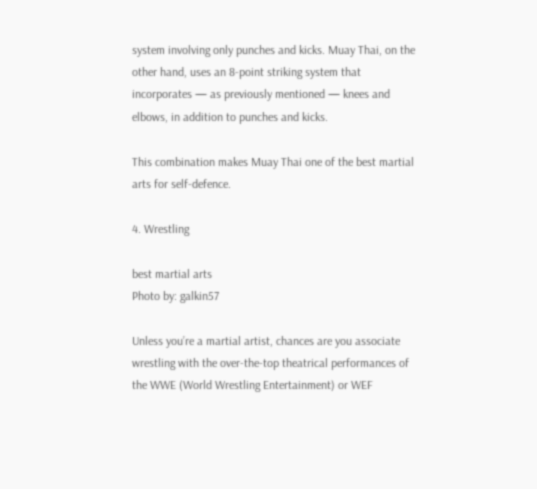system involving only punches and kicks. Muay Thai, on the other hand, uses an 8-point striking system that incorporates — as previously mentioned — knees and elbows, in addition to punches and kicks.

This combination makes Muay Thai one of the best martial arts for self-defence.

4. Wrestling

best martial arts
Photo by: galkin57

Unless you’re a martial artist, chances are you associate wrestling with the over-the-top theatrical performances of the WWE (World Wrestling Entertainment) or WEF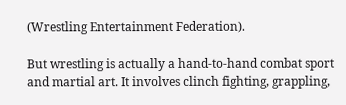(Wrestling Entertainment Federation).

But wrestling is actually a hand-to-hand combat sport and martial art. It involves clinch fighting, grappling,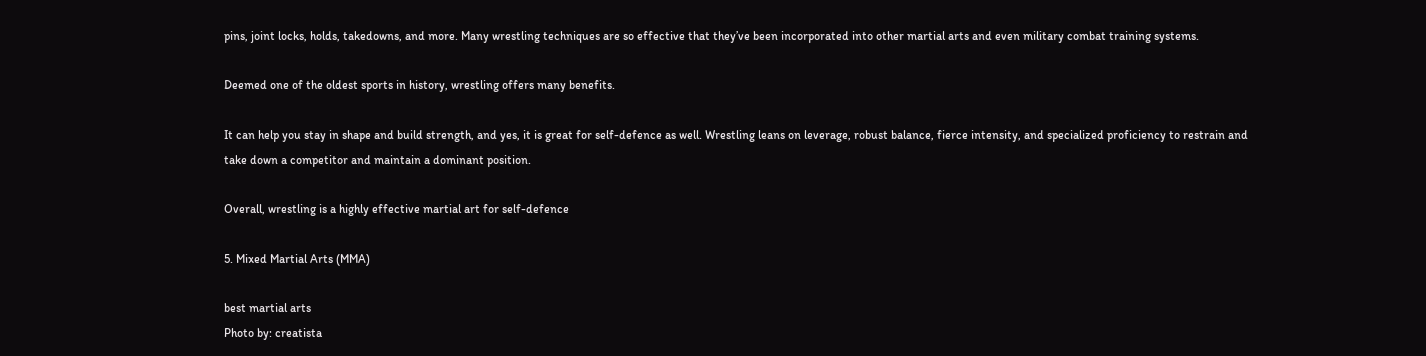pins, joint locks, holds, takedowns, and more. Many wrestling techniques are so effective that they’ve been incorporated into other martial arts and even military combat training systems.

Deemed one of the oldest sports in history, wrestling offers many benefits.

It can help you stay in shape and build strength, and yes, it is great for self-defence as well. Wrestling leans on leverage, robust balance, fierce intensity, and specialized proficiency to restrain and take down a competitor and maintain a dominant position.

Overall, wrestling is a highly effective martial art for self-defence

5. Mixed Martial Arts (MMA)

best martial arts
Photo by: creatista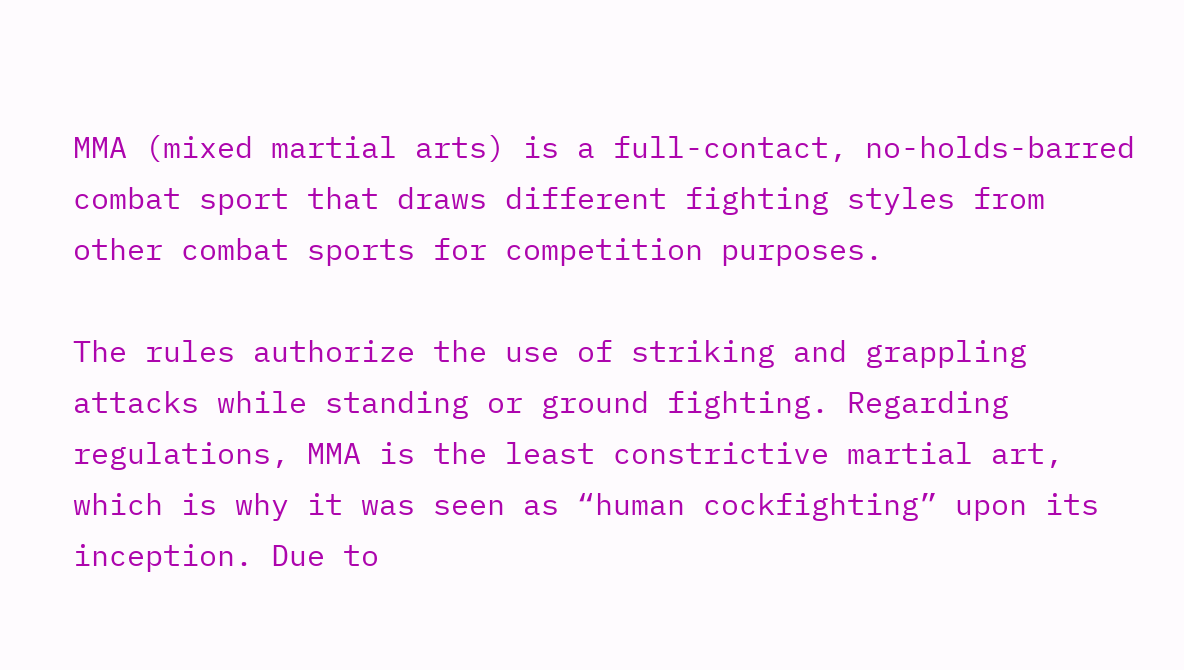MMA (mixed martial arts) is a full-contact, no-holds-barred combat sport that draws different fighting styles from other combat sports for competition purposes.

The rules authorize the use of striking and grappling attacks while standing or ground fighting. Regarding regulations, MMA is the least constrictive martial art, which is why it was seen as “human cockfighting” upon its inception. Due to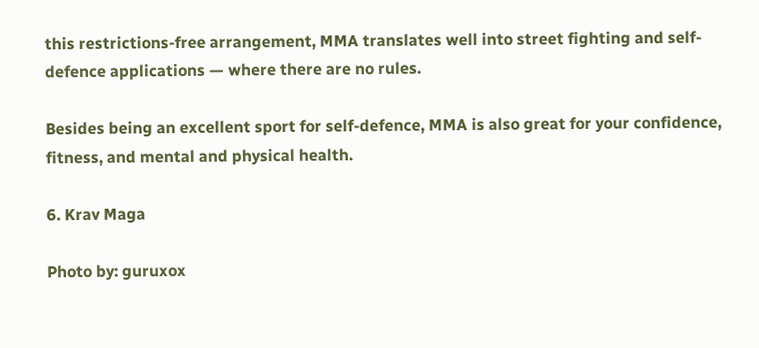this restrictions-free arrangement, MMA translates well into street fighting and self-defence applications — where there are no rules.

Besides being an excellent sport for self-defence, MMA is also great for your confidence, fitness, and mental and physical health.

6. Krav Maga

Photo by: guruxox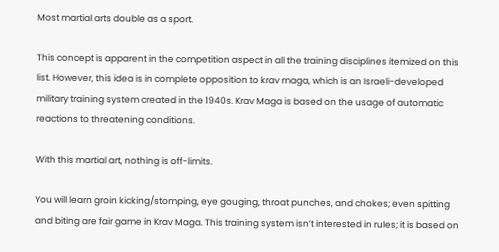Most martial arts double as a sport.

This concept is apparent in the competition aspect in all the training disciplines itemized on this list. However, this idea is in complete opposition to krav maga, which is an Israeli-developed military training system created in the 1940s. Krav Maga is based on the usage of automatic reactions to threatening conditions.

With this martial art, nothing is off-limits.

You will learn groin kicking/stomping, eye gouging, throat punches, and chokes; even spitting and biting are fair game in Krav Maga. This training system isn’t interested in rules; it is based on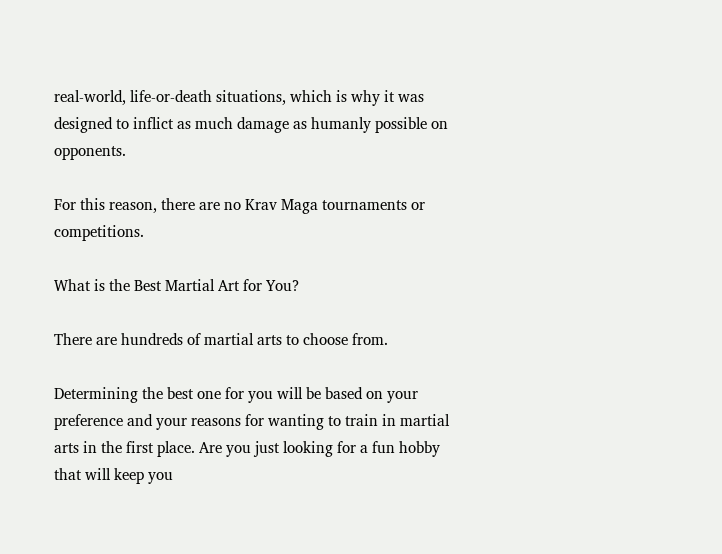real-world, life-or-death situations, which is why it was designed to inflict as much damage as humanly possible on opponents.

For this reason, there are no Krav Maga tournaments or competitions.

What is the Best Martial Art for You?

There are hundreds of martial arts to choose from.

Determining the best one for you will be based on your preference and your reasons for wanting to train in martial arts in the first place. Are you just looking for a fun hobby that will keep you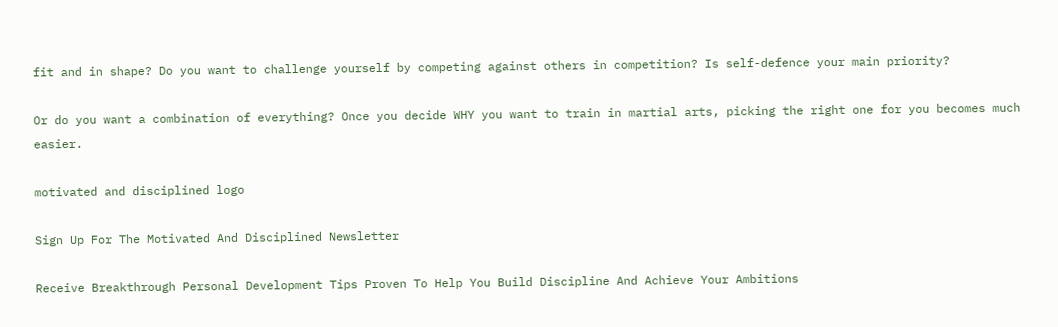fit and in shape? Do you want to challenge yourself by competing against others in competition? Is self-defence your main priority?

Or do you want a combination of everything? Once you decide WHY you want to train in martial arts, picking the right one for you becomes much easier.

motivated and disciplined logo

Sign Up For The Motivated And Disciplined Newsletter

Receive Breakthrough Personal Development Tips Proven To Help You Build Discipline And Achieve Your Ambitions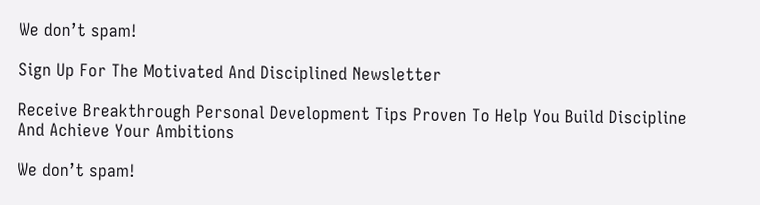We don’t spam!

Sign Up For The Motivated And Disciplined Newsletter

Receive Breakthrough Personal Development Tips Proven To Help You Build Discipline And Achieve Your Ambitions

We don’t spam!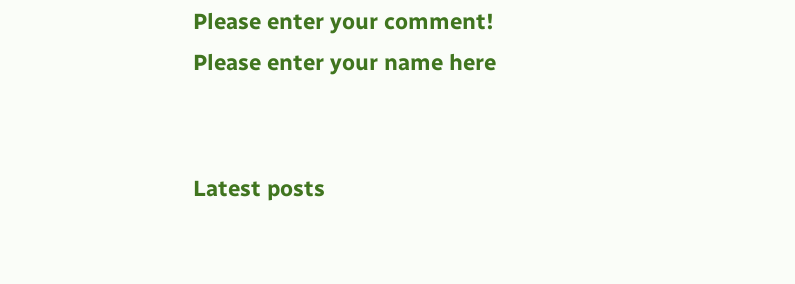Please enter your comment!
Please enter your name here


Latest posts